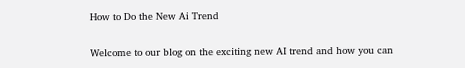How to Do the New Ai Trend

Welcome to our blog on the exciting new AI trend and how you can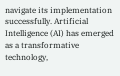navigate its implementation successfully. Artificial Intelligence (AI) has emerged as a transformative technology,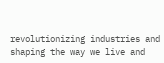revolutionizing industries and shaping the way we live and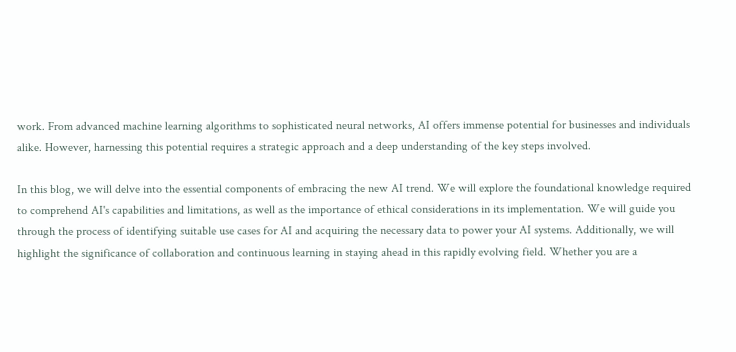work. From advanced machine learning algorithms to sophisticated neural networks, AI offers immense potential for businesses and individuals alike. However, harnessing this potential requires a strategic approach and a deep understanding of the key steps involved.

In this blog, we will delve into the essential components of embracing the new AI trend. We will explore the foundational knowledge required to comprehend AI's capabilities and limitations, as well as the importance of ethical considerations in its implementation. We will guide you through the process of identifying suitable use cases for AI and acquiring the necessary data to power your AI systems. Additionally, we will highlight the significance of collaboration and continuous learning in staying ahead in this rapidly evolving field. Whether you are a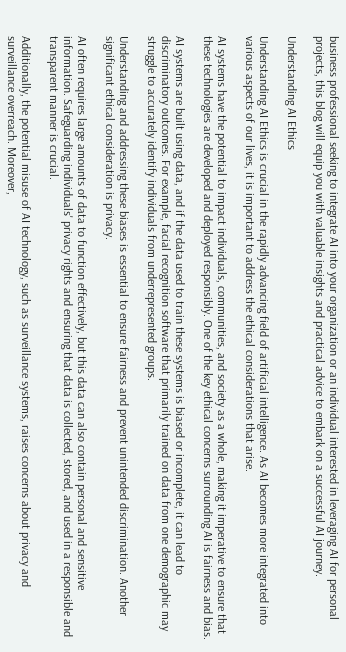business professional seeking to integrate AI into your organization or an individual interested in leveraging AI for personal projects, this blog will equip you with valuable insights and practical advice to embark on a successful AI journey.

Understanding AI Ethics

Understanding AI Ethics is crucial in the rapidly advancing field of artificial intelligence. As AI becomes more integrated into various aspects of our lives, it is important to address the ethical considerations that arise.

AI systems have the potential to impact individuals, communities, and society as a whole, making it imperative to ensure that these technologies are developed and deployed responsibly. One of the key ethical concerns surrounding AI is fairness and bias.

AI systems are built using data, and if the data used to train these systems is biased or incomplete, it can lead to discriminatory outcomes. For example, facial recognition software that primarily trained on data from one demographic may struggle to accurately identify individuals from underrepresented groups.

Understanding and addressing these biases is essential to ensure fairness and prevent unintended discrimination. Another significant ethical consideration is privacy.

AI often requires large amounts of data to function effectively, but this data can also contain personal and sensitive information. Safeguarding individuals' privacy rights and ensuring that data is collected, stored, and used in a responsible and transparent manner is crucial.

Additionally, the potential misuse of AI technology, such as surveillance systems, raises concerns about privacy and surveillance overreach. Moreover,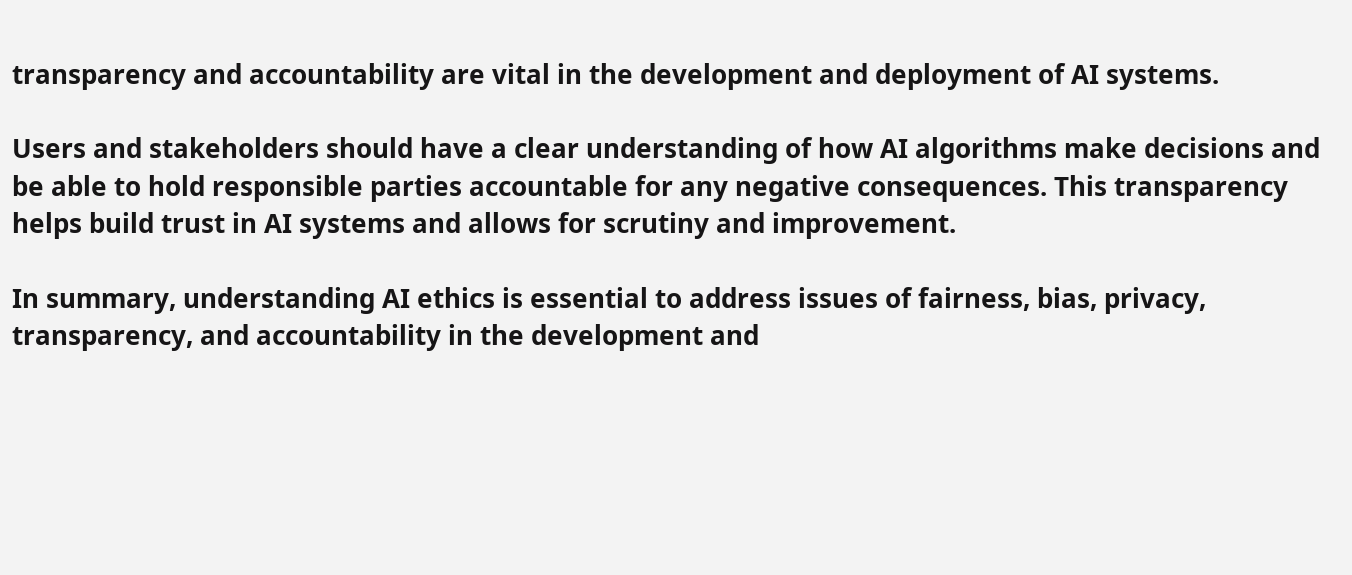transparency and accountability are vital in the development and deployment of AI systems.

Users and stakeholders should have a clear understanding of how AI algorithms make decisions and be able to hold responsible parties accountable for any negative consequences. This transparency helps build trust in AI systems and allows for scrutiny and improvement.

In summary, understanding AI ethics is essential to address issues of fairness, bias, privacy, transparency, and accountability in the development and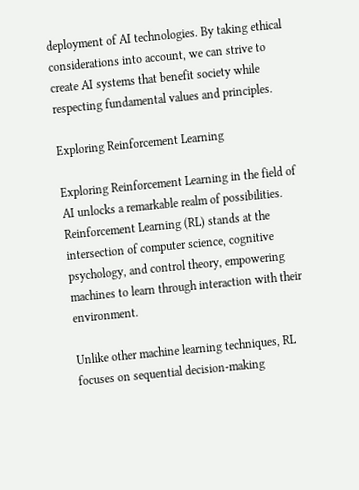deployment of AI technologies. By taking ethical considerations into account, we can strive to create AI systems that benefit society while respecting fundamental values and principles.

Exploring Reinforcement Learning

Exploring Reinforcement Learning in the field of AI unlocks a remarkable realm of possibilities. Reinforcement Learning (RL) stands at the intersection of computer science, cognitive psychology, and control theory, empowering machines to learn through interaction with their environment.

Unlike other machine learning techniques, RL focuses on sequential decision-making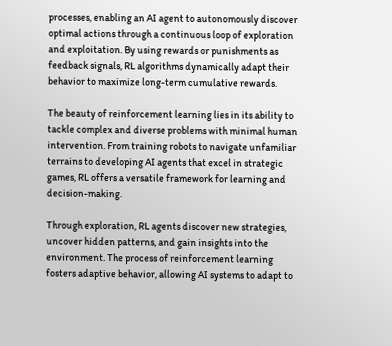processes, enabling an AI agent to autonomously discover optimal actions through a continuous loop of exploration and exploitation. By using rewards or punishments as feedback signals, RL algorithms dynamically adapt their behavior to maximize long-term cumulative rewards.

The beauty of reinforcement learning lies in its ability to tackle complex and diverse problems with minimal human intervention. From training robots to navigate unfamiliar terrains to developing AI agents that excel in strategic games, RL offers a versatile framework for learning and decision-making.

Through exploration, RL agents discover new strategies, uncover hidden patterns, and gain insights into the environment. The process of reinforcement learning fosters adaptive behavior, allowing AI systems to adapt to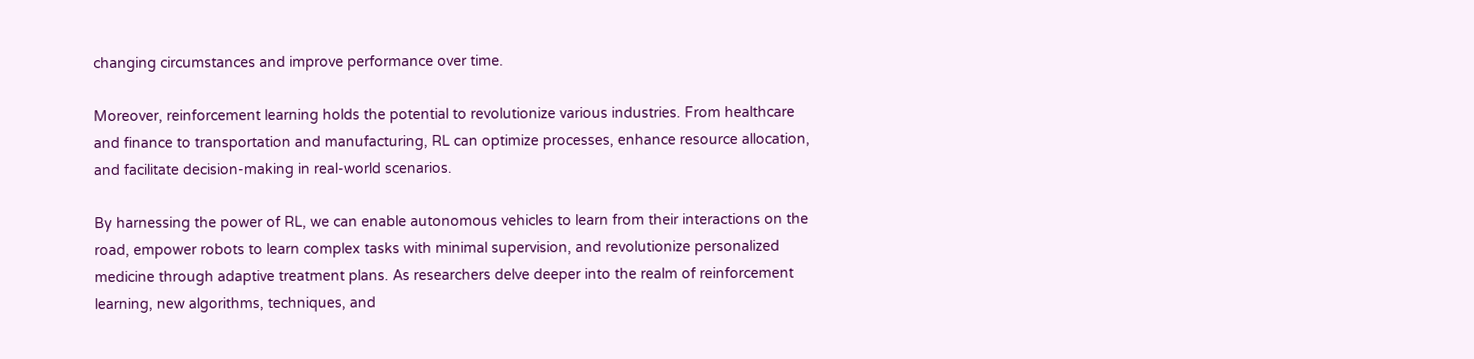changing circumstances and improve performance over time.

Moreover, reinforcement learning holds the potential to revolutionize various industries. From healthcare and finance to transportation and manufacturing, RL can optimize processes, enhance resource allocation, and facilitate decision-making in real-world scenarios.

By harnessing the power of RL, we can enable autonomous vehicles to learn from their interactions on the road, empower robots to learn complex tasks with minimal supervision, and revolutionize personalized medicine through adaptive treatment plans. As researchers delve deeper into the realm of reinforcement learning, new algorithms, techniques, and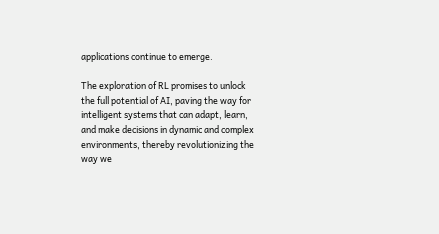applications continue to emerge.

The exploration of RL promises to unlock the full potential of AI, paving the way for intelligent systems that can adapt, learn, and make decisions in dynamic and complex environments, thereby revolutionizing the way we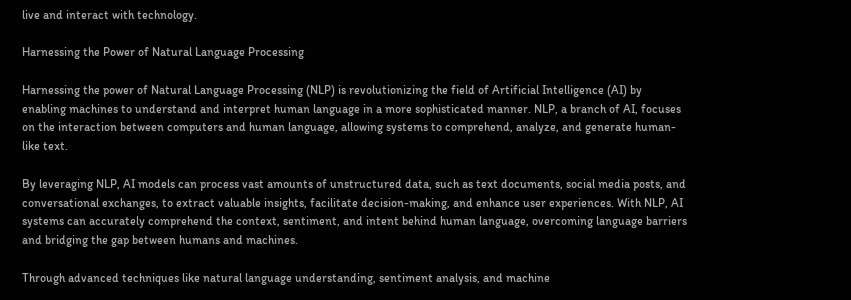live and interact with technology.

Harnessing the Power of Natural Language Processing

Harnessing the power of Natural Language Processing (NLP) is revolutionizing the field of Artificial Intelligence (AI) by enabling machines to understand and interpret human language in a more sophisticated manner. NLP, a branch of AI, focuses on the interaction between computers and human language, allowing systems to comprehend, analyze, and generate human-like text.

By leveraging NLP, AI models can process vast amounts of unstructured data, such as text documents, social media posts, and conversational exchanges, to extract valuable insights, facilitate decision-making, and enhance user experiences. With NLP, AI systems can accurately comprehend the context, sentiment, and intent behind human language, overcoming language barriers and bridging the gap between humans and machines.

Through advanced techniques like natural language understanding, sentiment analysis, and machine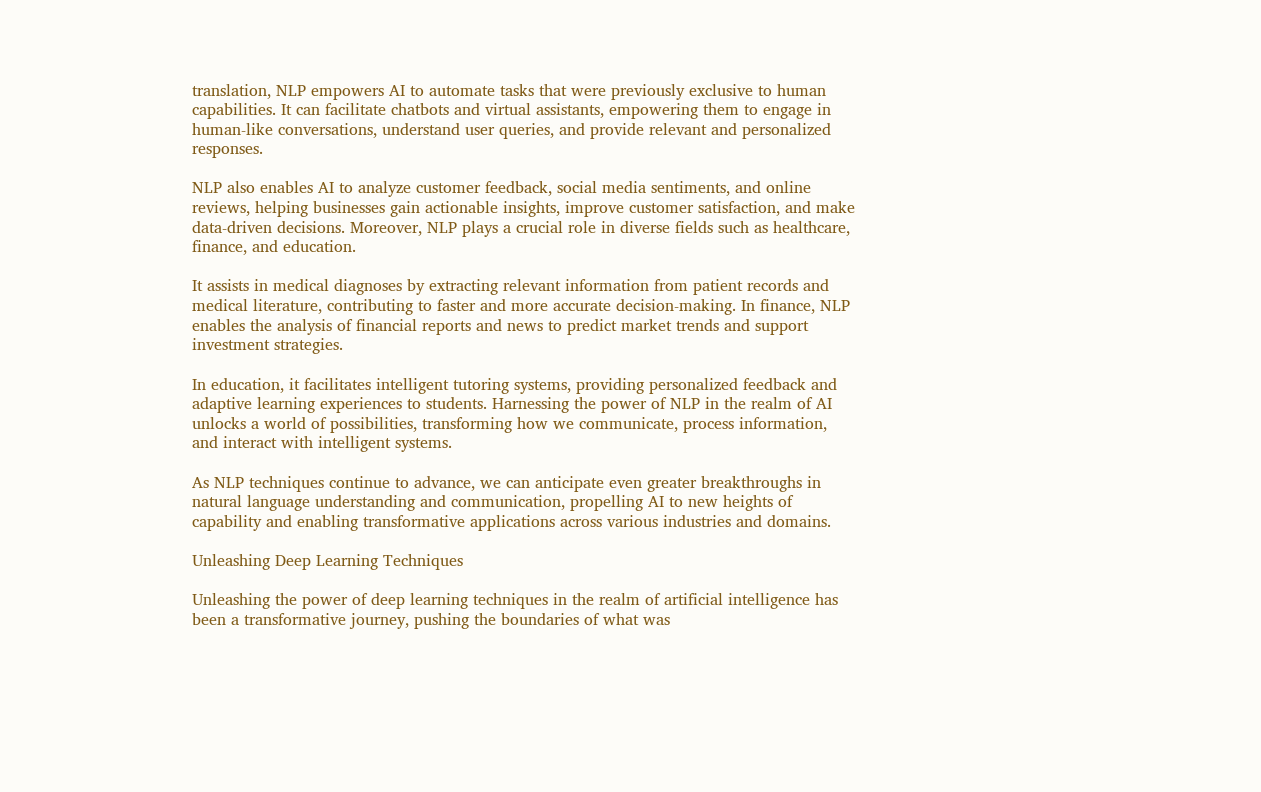translation, NLP empowers AI to automate tasks that were previously exclusive to human capabilities. It can facilitate chatbots and virtual assistants, empowering them to engage in human-like conversations, understand user queries, and provide relevant and personalized responses.

NLP also enables AI to analyze customer feedback, social media sentiments, and online reviews, helping businesses gain actionable insights, improve customer satisfaction, and make data-driven decisions. Moreover, NLP plays a crucial role in diverse fields such as healthcare, finance, and education.

It assists in medical diagnoses by extracting relevant information from patient records and medical literature, contributing to faster and more accurate decision-making. In finance, NLP enables the analysis of financial reports and news to predict market trends and support investment strategies.

In education, it facilitates intelligent tutoring systems, providing personalized feedback and adaptive learning experiences to students. Harnessing the power of NLP in the realm of AI unlocks a world of possibilities, transforming how we communicate, process information, and interact with intelligent systems.

As NLP techniques continue to advance, we can anticipate even greater breakthroughs in natural language understanding and communication, propelling AI to new heights of capability and enabling transformative applications across various industries and domains.

Unleashing Deep Learning Techniques

Unleashing the power of deep learning techniques in the realm of artificial intelligence has been a transformative journey, pushing the boundaries of what was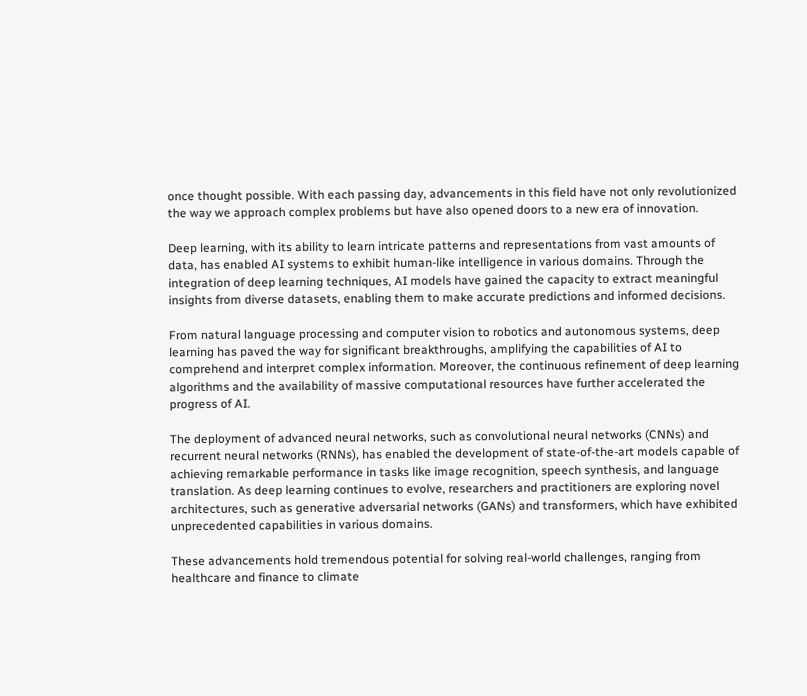once thought possible. With each passing day, advancements in this field have not only revolutionized the way we approach complex problems but have also opened doors to a new era of innovation.

Deep learning, with its ability to learn intricate patterns and representations from vast amounts of data, has enabled AI systems to exhibit human-like intelligence in various domains. Through the integration of deep learning techniques, AI models have gained the capacity to extract meaningful insights from diverse datasets, enabling them to make accurate predictions and informed decisions.

From natural language processing and computer vision to robotics and autonomous systems, deep learning has paved the way for significant breakthroughs, amplifying the capabilities of AI to comprehend and interpret complex information. Moreover, the continuous refinement of deep learning algorithms and the availability of massive computational resources have further accelerated the progress of AI.

The deployment of advanced neural networks, such as convolutional neural networks (CNNs) and recurrent neural networks (RNNs), has enabled the development of state-of-the-art models capable of achieving remarkable performance in tasks like image recognition, speech synthesis, and language translation. As deep learning continues to evolve, researchers and practitioners are exploring novel architectures, such as generative adversarial networks (GANs) and transformers, which have exhibited unprecedented capabilities in various domains.

These advancements hold tremendous potential for solving real-world challenges, ranging from healthcare and finance to climate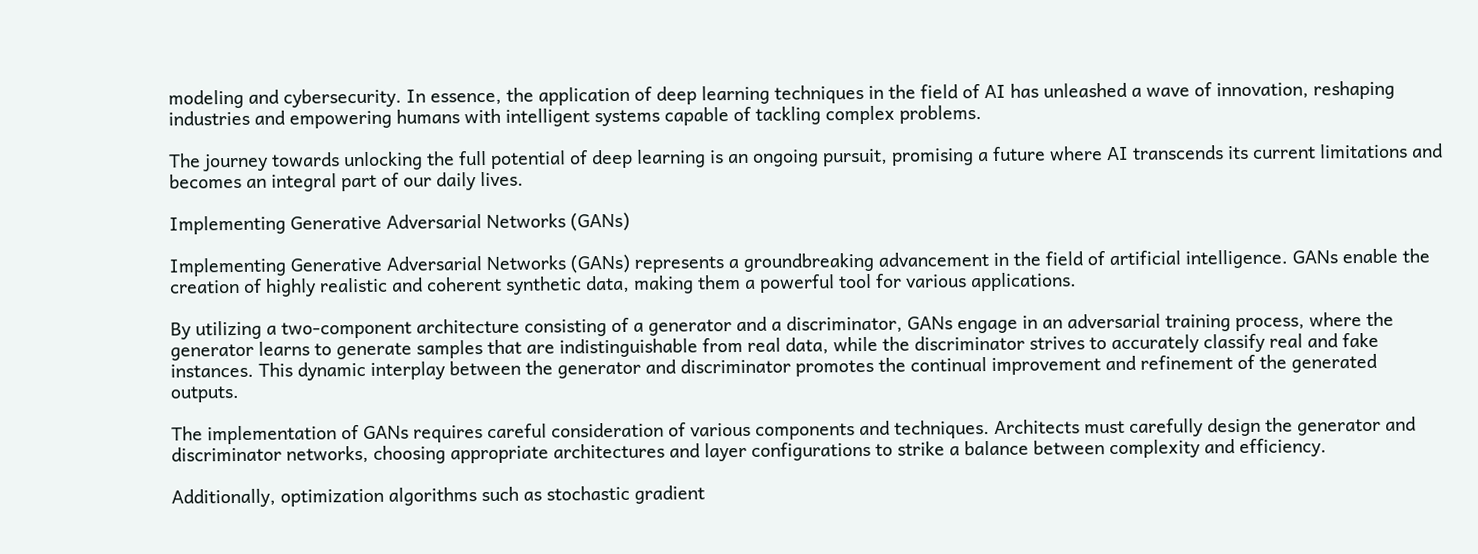modeling and cybersecurity. In essence, the application of deep learning techniques in the field of AI has unleashed a wave of innovation, reshaping industries and empowering humans with intelligent systems capable of tackling complex problems.

The journey towards unlocking the full potential of deep learning is an ongoing pursuit, promising a future where AI transcends its current limitations and becomes an integral part of our daily lives.

Implementing Generative Adversarial Networks (GANs)

Implementing Generative Adversarial Networks (GANs) represents a groundbreaking advancement in the field of artificial intelligence. GANs enable the creation of highly realistic and coherent synthetic data, making them a powerful tool for various applications.

By utilizing a two-component architecture consisting of a generator and a discriminator, GANs engage in an adversarial training process, where the generator learns to generate samples that are indistinguishable from real data, while the discriminator strives to accurately classify real and fake instances. This dynamic interplay between the generator and discriminator promotes the continual improvement and refinement of the generated outputs.

The implementation of GANs requires careful consideration of various components and techniques. Architects must carefully design the generator and discriminator networks, choosing appropriate architectures and layer configurations to strike a balance between complexity and efficiency.

Additionally, optimization algorithms such as stochastic gradient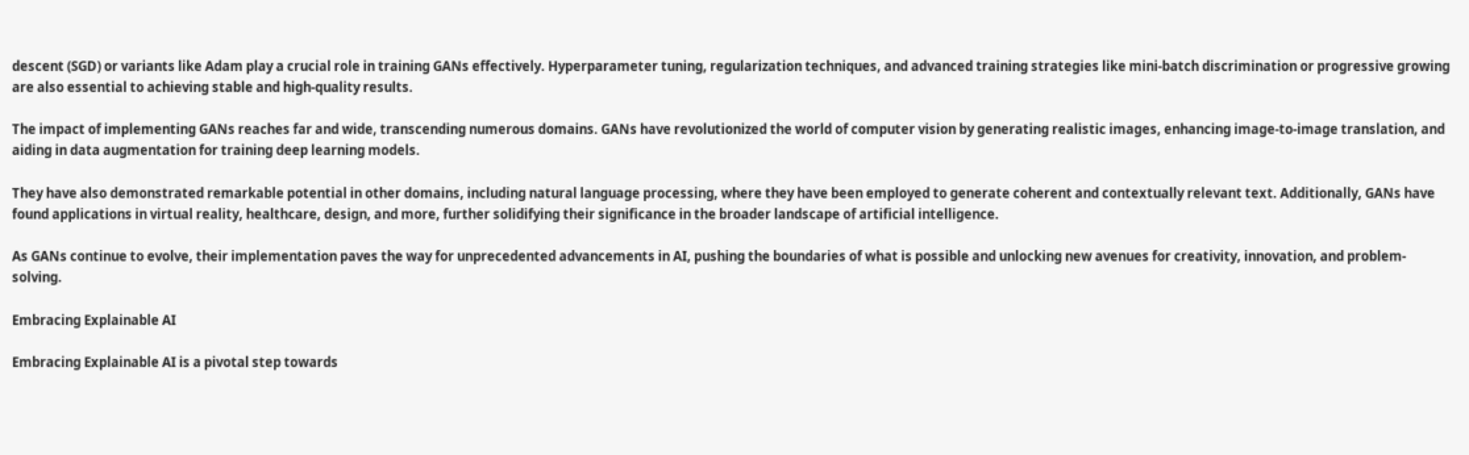descent (SGD) or variants like Adam play a crucial role in training GANs effectively. Hyperparameter tuning, regularization techniques, and advanced training strategies like mini-batch discrimination or progressive growing are also essential to achieving stable and high-quality results.

The impact of implementing GANs reaches far and wide, transcending numerous domains. GANs have revolutionized the world of computer vision by generating realistic images, enhancing image-to-image translation, and aiding in data augmentation for training deep learning models.

They have also demonstrated remarkable potential in other domains, including natural language processing, where they have been employed to generate coherent and contextually relevant text. Additionally, GANs have found applications in virtual reality, healthcare, design, and more, further solidifying their significance in the broader landscape of artificial intelligence.

As GANs continue to evolve, their implementation paves the way for unprecedented advancements in AI, pushing the boundaries of what is possible and unlocking new avenues for creativity, innovation, and problem-solving.

Embracing Explainable AI

Embracing Explainable AI is a pivotal step towards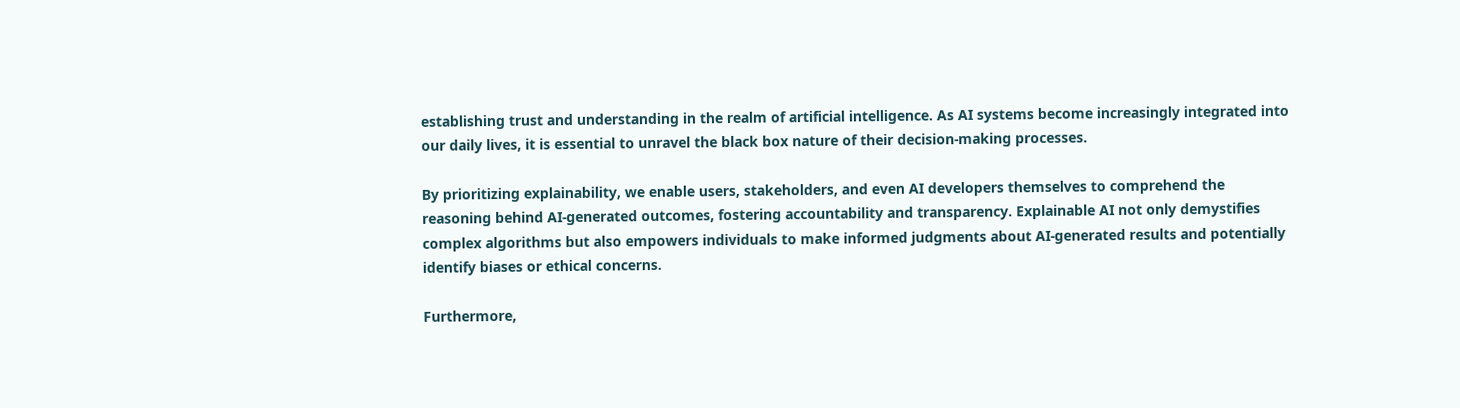establishing trust and understanding in the realm of artificial intelligence. As AI systems become increasingly integrated into our daily lives, it is essential to unravel the black box nature of their decision-making processes.

By prioritizing explainability, we enable users, stakeholders, and even AI developers themselves to comprehend the reasoning behind AI-generated outcomes, fostering accountability and transparency. Explainable AI not only demystifies complex algorithms but also empowers individuals to make informed judgments about AI-generated results and potentially identify biases or ethical concerns.

Furthermore,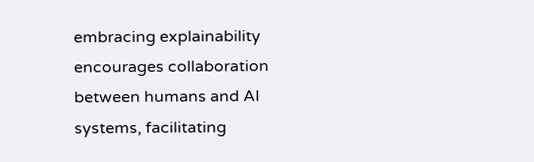embracing explainability encourages collaboration between humans and AI systems, facilitating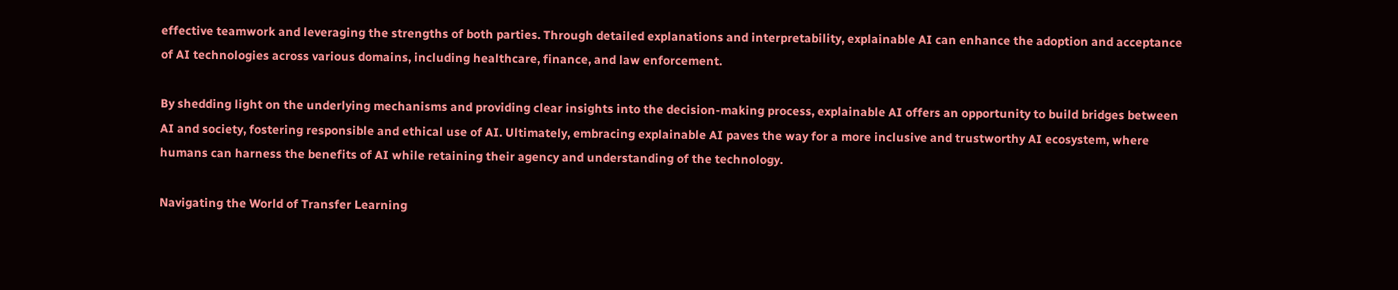effective teamwork and leveraging the strengths of both parties. Through detailed explanations and interpretability, explainable AI can enhance the adoption and acceptance of AI technologies across various domains, including healthcare, finance, and law enforcement.

By shedding light on the underlying mechanisms and providing clear insights into the decision-making process, explainable AI offers an opportunity to build bridges between AI and society, fostering responsible and ethical use of AI. Ultimately, embracing explainable AI paves the way for a more inclusive and trustworthy AI ecosystem, where humans can harness the benefits of AI while retaining their agency and understanding of the technology.

Navigating the World of Transfer Learning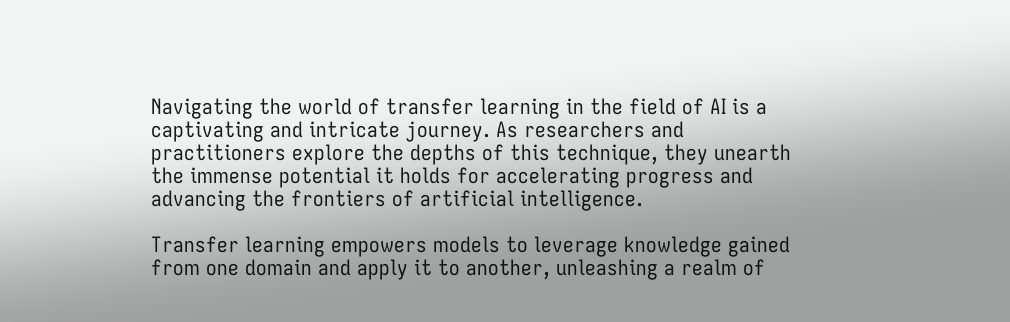Navigating the world of transfer learning in the field of AI is a captivating and intricate journey. As researchers and practitioners explore the depths of this technique, they unearth the immense potential it holds for accelerating progress and advancing the frontiers of artificial intelligence.

Transfer learning empowers models to leverage knowledge gained from one domain and apply it to another, unleashing a realm of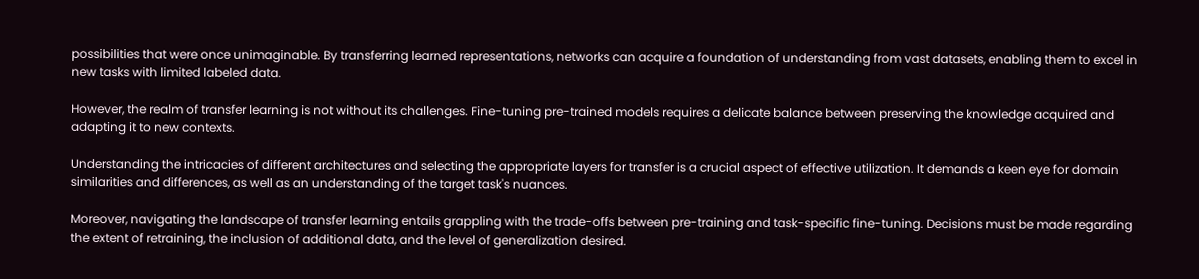possibilities that were once unimaginable. By transferring learned representations, networks can acquire a foundation of understanding from vast datasets, enabling them to excel in new tasks with limited labeled data.

However, the realm of transfer learning is not without its challenges. Fine-tuning pre-trained models requires a delicate balance between preserving the knowledge acquired and adapting it to new contexts.

Understanding the intricacies of different architectures and selecting the appropriate layers for transfer is a crucial aspect of effective utilization. It demands a keen eye for domain similarities and differences, as well as an understanding of the target task's nuances.

Moreover, navigating the landscape of transfer learning entails grappling with the trade-offs between pre-training and task-specific fine-tuning. Decisions must be made regarding the extent of retraining, the inclusion of additional data, and the level of generalization desired.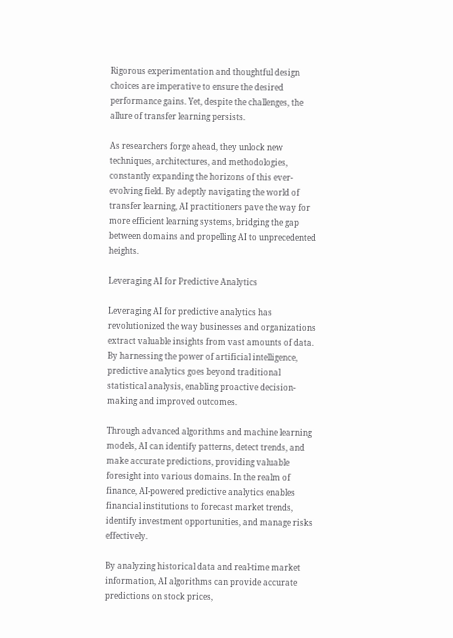Rigorous experimentation and thoughtful design choices are imperative to ensure the desired performance gains. Yet, despite the challenges, the allure of transfer learning persists.

As researchers forge ahead, they unlock new techniques, architectures, and methodologies, constantly expanding the horizons of this ever-evolving field. By adeptly navigating the world of transfer learning, AI practitioners pave the way for more efficient learning systems, bridging the gap between domains and propelling AI to unprecedented heights.

Leveraging AI for Predictive Analytics

Leveraging AI for predictive analytics has revolutionized the way businesses and organizations extract valuable insights from vast amounts of data. By harnessing the power of artificial intelligence, predictive analytics goes beyond traditional statistical analysis, enabling proactive decision-making and improved outcomes.

Through advanced algorithms and machine learning models, AI can identify patterns, detect trends, and make accurate predictions, providing valuable foresight into various domains. In the realm of finance, AI-powered predictive analytics enables financial institutions to forecast market trends, identify investment opportunities, and manage risks effectively.

By analyzing historical data and real-time market information, AI algorithms can provide accurate predictions on stock prices,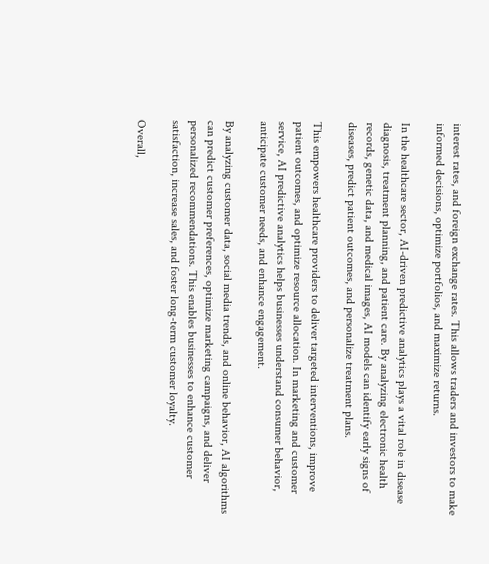interest rates, and foreign exchange rates. This allows traders and investors to make informed decisions, optimize portfolios, and maximize returns.

In the healthcare sector, AI-driven predictive analytics plays a vital role in disease diagnosis, treatment planning, and patient care. By analyzing electronic health records, genetic data, and medical images, AI models can identify early signs of diseases, predict patient outcomes, and personalize treatment plans.

This empowers healthcare providers to deliver targeted interventions, improve patient outcomes, and optimize resource allocation. In marketing and customer service, AI predictive analytics helps businesses understand consumer behavior, anticipate customer needs, and enhance engagement.

By analyzing customer data, social media trends, and online behavior, AI algorithms can predict customer preferences, optimize marketing campaigns, and deliver personalized recommendations. This enables businesses to enhance customer satisfaction, increase sales, and foster long-term customer loyalty.

Overall,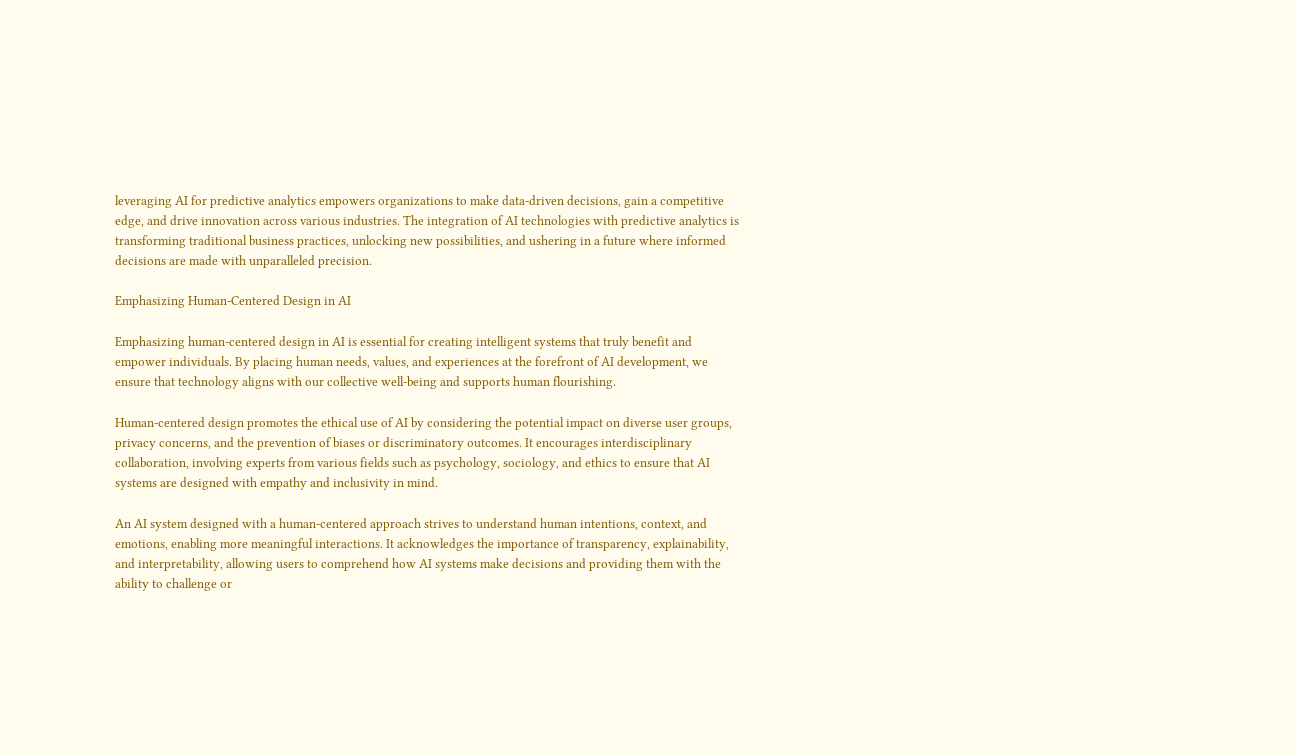leveraging AI for predictive analytics empowers organizations to make data-driven decisions, gain a competitive edge, and drive innovation across various industries. The integration of AI technologies with predictive analytics is transforming traditional business practices, unlocking new possibilities, and ushering in a future where informed decisions are made with unparalleled precision.

Emphasizing Human-Centered Design in AI

Emphasizing human-centered design in AI is essential for creating intelligent systems that truly benefit and empower individuals. By placing human needs, values, and experiences at the forefront of AI development, we ensure that technology aligns with our collective well-being and supports human flourishing.

Human-centered design promotes the ethical use of AI by considering the potential impact on diverse user groups, privacy concerns, and the prevention of biases or discriminatory outcomes. It encourages interdisciplinary collaboration, involving experts from various fields such as psychology, sociology, and ethics to ensure that AI systems are designed with empathy and inclusivity in mind.

An AI system designed with a human-centered approach strives to understand human intentions, context, and emotions, enabling more meaningful interactions. It acknowledges the importance of transparency, explainability, and interpretability, allowing users to comprehend how AI systems make decisions and providing them with the ability to challenge or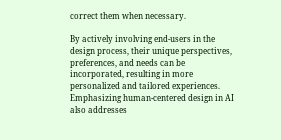correct them when necessary.

By actively involving end-users in the design process, their unique perspectives, preferences, and needs can be incorporated, resulting in more personalized and tailored experiences. Emphasizing human-centered design in AI also addresses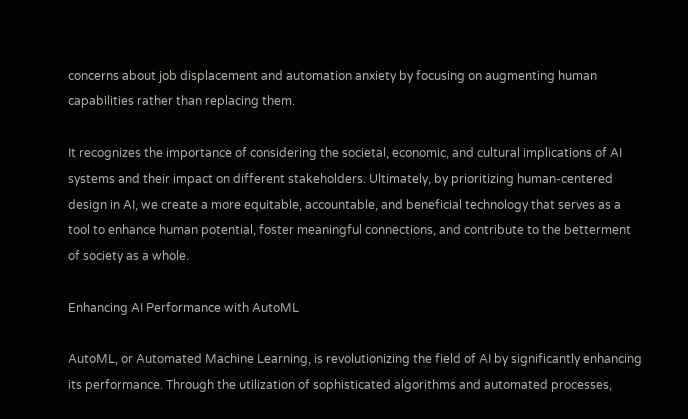concerns about job displacement and automation anxiety by focusing on augmenting human capabilities rather than replacing them.

It recognizes the importance of considering the societal, economic, and cultural implications of AI systems and their impact on different stakeholders. Ultimately, by prioritizing human-centered design in AI, we create a more equitable, accountable, and beneficial technology that serves as a tool to enhance human potential, foster meaningful connections, and contribute to the betterment of society as a whole.

Enhancing AI Performance with AutoML

AutoML, or Automated Machine Learning, is revolutionizing the field of AI by significantly enhancing its performance. Through the utilization of sophisticated algorithms and automated processes,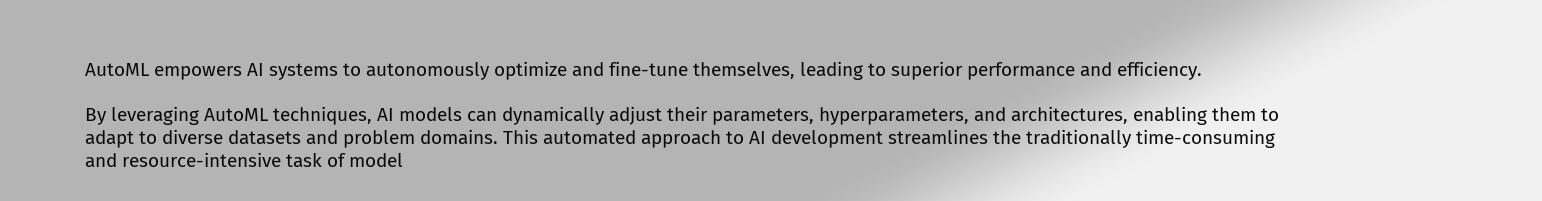AutoML empowers AI systems to autonomously optimize and fine-tune themselves, leading to superior performance and efficiency.

By leveraging AutoML techniques, AI models can dynamically adjust their parameters, hyperparameters, and architectures, enabling them to adapt to diverse datasets and problem domains. This automated approach to AI development streamlines the traditionally time-consuming and resource-intensive task of model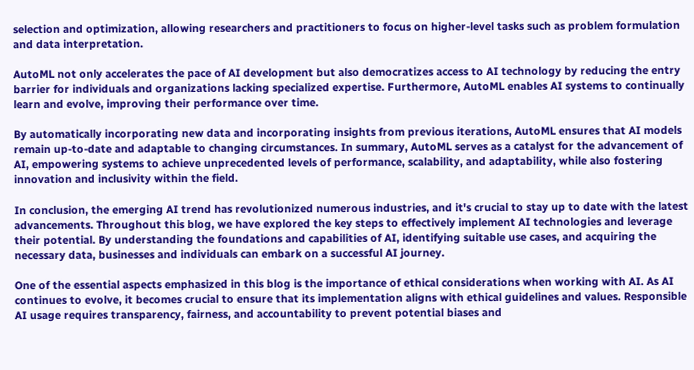selection and optimization, allowing researchers and practitioners to focus on higher-level tasks such as problem formulation and data interpretation.

AutoML not only accelerates the pace of AI development but also democratizes access to AI technology by reducing the entry barrier for individuals and organizations lacking specialized expertise. Furthermore, AutoML enables AI systems to continually learn and evolve, improving their performance over time.

By automatically incorporating new data and incorporating insights from previous iterations, AutoML ensures that AI models remain up-to-date and adaptable to changing circumstances. In summary, AutoML serves as a catalyst for the advancement of AI, empowering systems to achieve unprecedented levels of performance, scalability, and adaptability, while also fostering innovation and inclusivity within the field.

In conclusion, the emerging AI trend has revolutionized numerous industries, and it's crucial to stay up to date with the latest advancements. Throughout this blog, we have explored the key steps to effectively implement AI technologies and leverage their potential. By understanding the foundations and capabilities of AI, identifying suitable use cases, and acquiring the necessary data, businesses and individuals can embark on a successful AI journey.

One of the essential aspects emphasized in this blog is the importance of ethical considerations when working with AI. As AI continues to evolve, it becomes crucial to ensure that its implementation aligns with ethical guidelines and values. Responsible AI usage requires transparency, fairness, and accountability to prevent potential biases and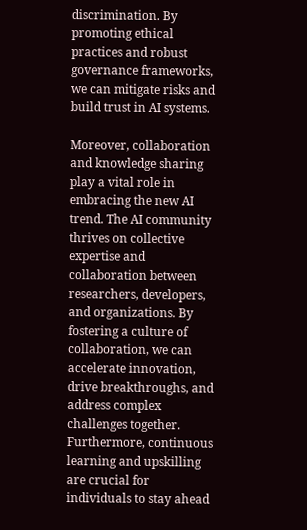discrimination. By promoting ethical practices and robust governance frameworks, we can mitigate risks and build trust in AI systems.

Moreover, collaboration and knowledge sharing play a vital role in embracing the new AI trend. The AI community thrives on collective expertise and collaboration between researchers, developers, and organizations. By fostering a culture of collaboration, we can accelerate innovation, drive breakthroughs, and address complex challenges together. Furthermore, continuous learning and upskilling are crucial for individuals to stay ahead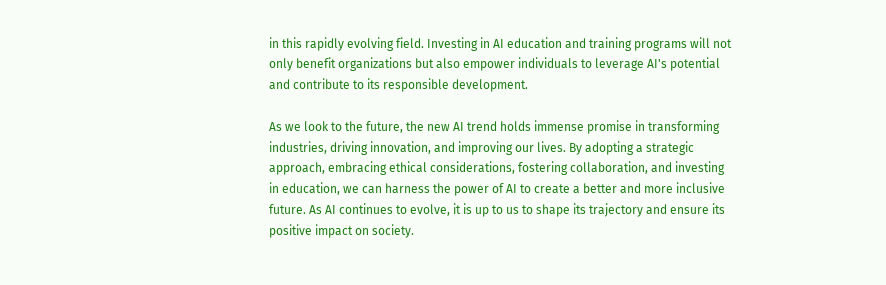in this rapidly evolving field. Investing in AI education and training programs will not only benefit organizations but also empower individuals to leverage AI's potential and contribute to its responsible development.

As we look to the future, the new AI trend holds immense promise in transforming industries, driving innovation, and improving our lives. By adopting a strategic approach, embracing ethical considerations, fostering collaboration, and investing in education, we can harness the power of AI to create a better and more inclusive future. As AI continues to evolve, it is up to us to shape its trajectory and ensure its positive impact on society.